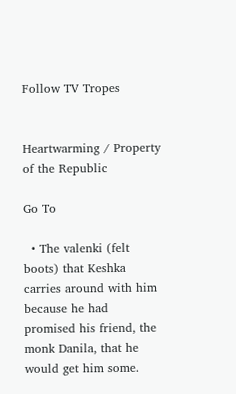Follow TV Tropes


Heartwarming / Property of the Republic

Go To

  • The valenki (felt boots) that Keshka carries around with him because he had promised his friend, the monk Danila, that he would get him some.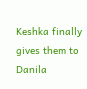Keshka finally gives them to Danila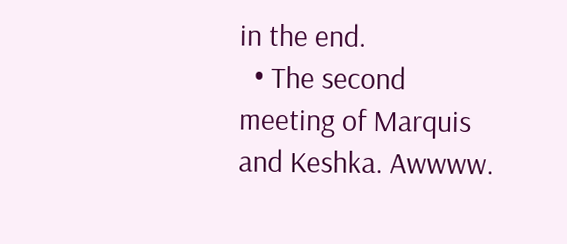in the end.
  • The second meeting of Marquis and Keshka. Awwww.